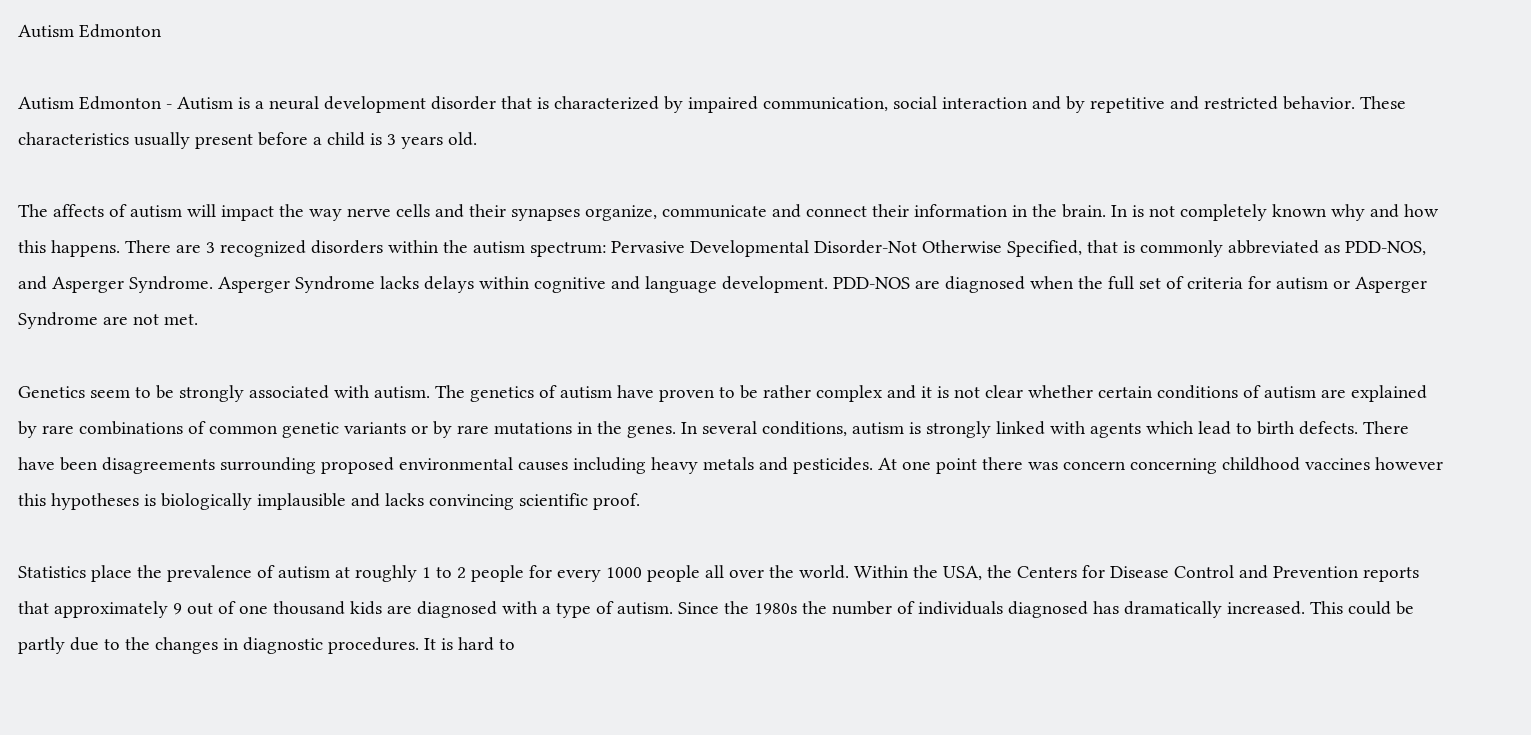Autism Edmonton

Autism Edmonton - Autism is a neural development disorder that is characterized by impaired communication, social interaction and by repetitive and restricted behavior. These characteristics usually present before a child is 3 years old.

The affects of autism will impact the way nerve cells and their synapses organize, communicate and connect their information in the brain. In is not completely known why and how this happens. There are 3 recognized disorders within the autism spectrum: Pervasive Developmental Disorder-Not Otherwise Specified, that is commonly abbreviated as PDD-NOS, and Asperger Syndrome. Asperger Syndrome lacks delays within cognitive and language development. PDD-NOS are diagnosed when the full set of criteria for autism or Asperger Syndrome are not met.

Genetics seem to be strongly associated with autism. The genetics of autism have proven to be rather complex and it is not clear whether certain conditions of autism are explained by rare combinations of common genetic variants or by rare mutations in the genes. In several conditions, autism is strongly linked with agents which lead to birth defects. There have been disagreements surrounding proposed environmental causes including heavy metals and pesticides. At one point there was concern concerning childhood vaccines however this hypotheses is biologically implausible and lacks convincing scientific proof.

Statistics place the prevalence of autism at roughly 1 to 2 people for every 1000 people all over the world. Within the USA, the Centers for Disease Control and Prevention reports that approximately 9 out of one thousand kids are diagnosed with a type of autism. Since the 1980s the number of individuals diagnosed has dramatically increased. This could be partly due to the changes in diagnostic procedures. It is hard to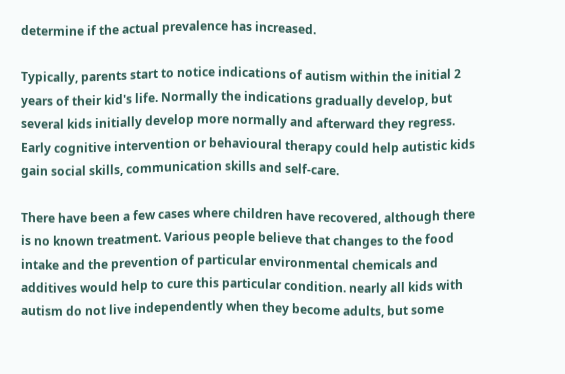determine if the actual prevalence has increased.

Typically, parents start to notice indications of autism within the initial 2 years of their kid's life. Normally the indications gradually develop, but several kids initially develop more normally and afterward they regress. Early cognitive intervention or behavioural therapy could help autistic kids gain social skills, communication skills and self-care.

There have been a few cases where children have recovered, although there is no known treatment. Various people believe that changes to the food intake and the prevention of particular environmental chemicals and additives would help to cure this particular condition. nearly all kids with autism do not live independently when they become adults, but some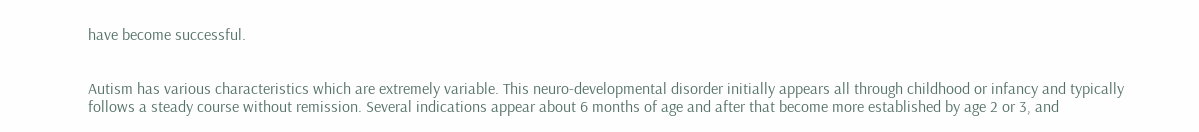have become successful.


Autism has various characteristics which are extremely variable. This neuro-developmental disorder initially appears all through childhood or infancy and typically follows a steady course without remission. Several indications appear about 6 months of age and after that become more established by age 2 or 3, and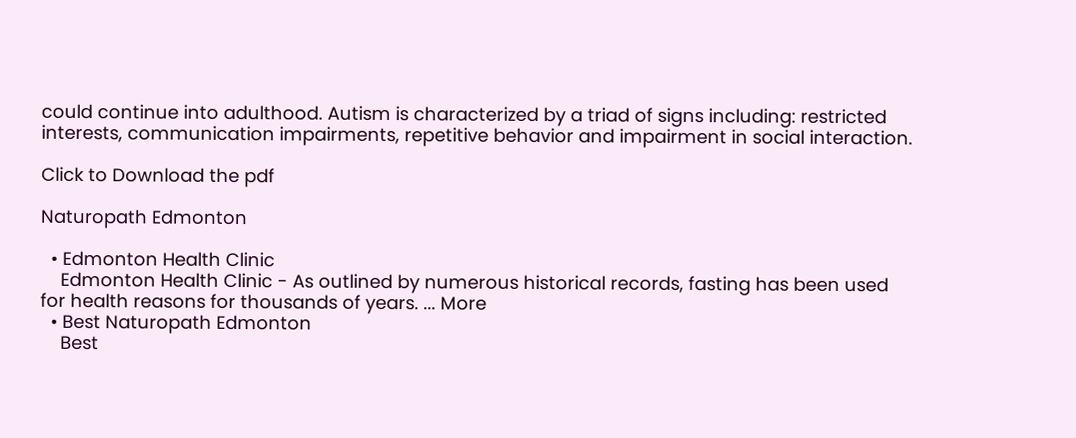could continue into adulthood. Autism is characterized by a triad of signs including: restricted interests, communication impairments, repetitive behavior and impairment in social interaction.

Click to Download the pdf

Naturopath Edmonton

  • Edmonton Health Clinic
    Edmonton Health Clinic - As outlined by numerous historical records, fasting has been used for health reasons for thousands of years. ... More
  • Best Naturopath Edmonton
    Best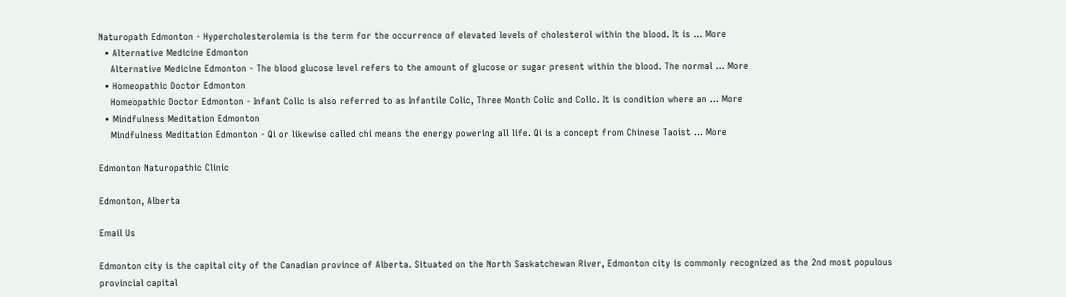Naturopath Edmonton - Hypercholesterolemia is the term for the occurrence of elevated levels of cholesterol within the blood. It is ... More
  • Alternative Medicine Edmonton
    Alternative Medicine Edmonton - The blood glucose level refers to the amount of glucose or sugar present within the blood. The normal ... More
  • Homeopathic Doctor Edmonton
    Homeopathic Doctor Edmonton - Infant Colic is also referred to as Infantile Colic, Three Month Colic and Colic. It is condition where an ... More
  • Mindfulness Meditation Edmonton
    Mindfulness Meditation Edmonton - Qi or likewise called chi means the energy powering all life. Qi is a concept from Chinese Taoist ... More

Edmonton Naturopathic Clinic

Edmonton, Alberta

Email Us

Edmonton city is the capital city of the Canadian province of Alberta. Situated on the North Saskatchewan River, Edmonton city is commonly recognized as the 2nd most populous provincial capital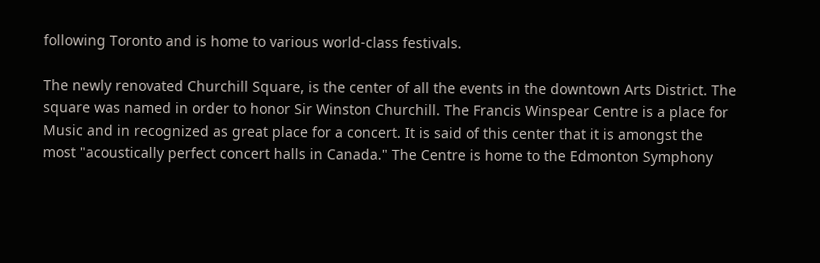following Toronto and is home to various world-class festivals.

The newly renovated Churchill Square, is the center of all the events in the downtown Arts District. The square was named in order to honor Sir Winston Churchill. The Francis Winspear Centre is a place for Music and in recognized as great place for a concert. It is said of this center that it is amongst the most "acoustically perfect concert halls in Canada." The Centre is home to the Edmonton Symphony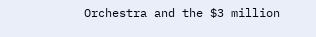Orchestra and the $3 million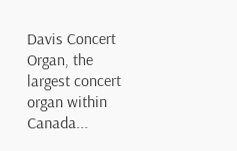Davis Concert Organ, the largest concert organ within Canada...